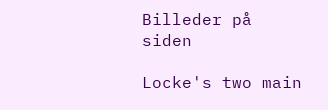Billeder på siden

Locke's two main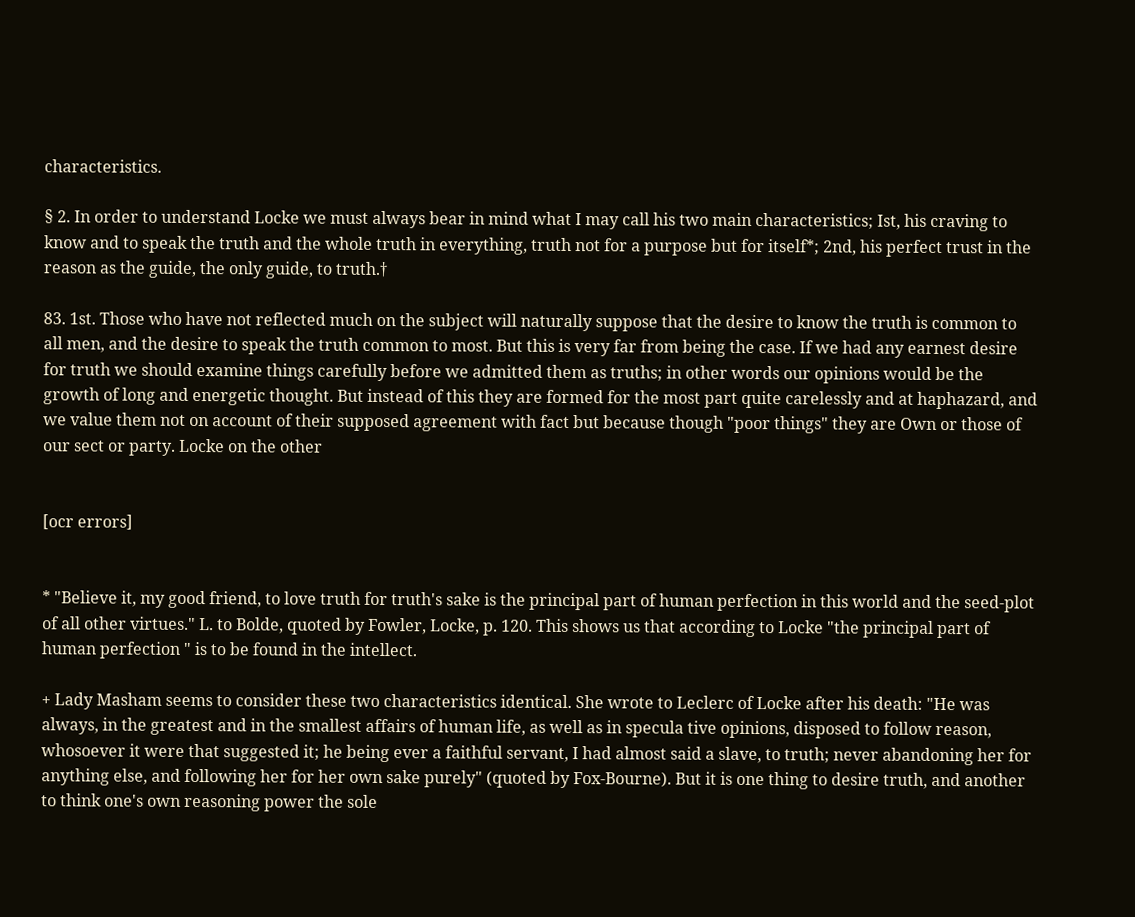characteristics.

§ 2. In order to understand Locke we must always bear in mind what I may call his two main characteristics; Ist, his craving to know and to speak the truth and the whole truth in everything, truth not for a purpose but for itself*; 2nd, his perfect trust in the reason as the guide, the only guide, to truth.†

83. 1st. Those who have not reflected much on the subject will naturally suppose that the desire to know the truth is common to all men, and the desire to speak the truth common to most. But this is very far from being the case. If we had any earnest desire for truth we should examine things carefully before we admitted them as truths; in other words our opinions would be the growth of long and energetic thought. But instead of this they are formed for the most part quite carelessly and at haphazard, and we value them not on account of their supposed agreement with fact but because though "poor things" they are Own or those of our sect or party. Locke on the other


[ocr errors]


* "Believe it, my good friend, to love truth for truth's sake is the principal part of human perfection in this world and the seed-plot of all other virtues." L. to Bolde, quoted by Fowler, Locke, p. 120. This shows us that according to Locke "the principal part of human perfection " is to be found in the intellect.

+ Lady Masham seems to consider these two characteristics identical. She wrote to Leclerc of Locke after his death: "He was always, in the greatest and in the smallest affairs of human life, as well as in specula tive opinions, disposed to follow reason, whosoever it were that suggested it; he being ever a faithful servant, I had almost said a slave, to truth; never abandoning her for anything else, and following her for her own sake purely" (quoted by Fox-Bourne). But it is one thing to desire truth, and another to think one's own reasoning power the sole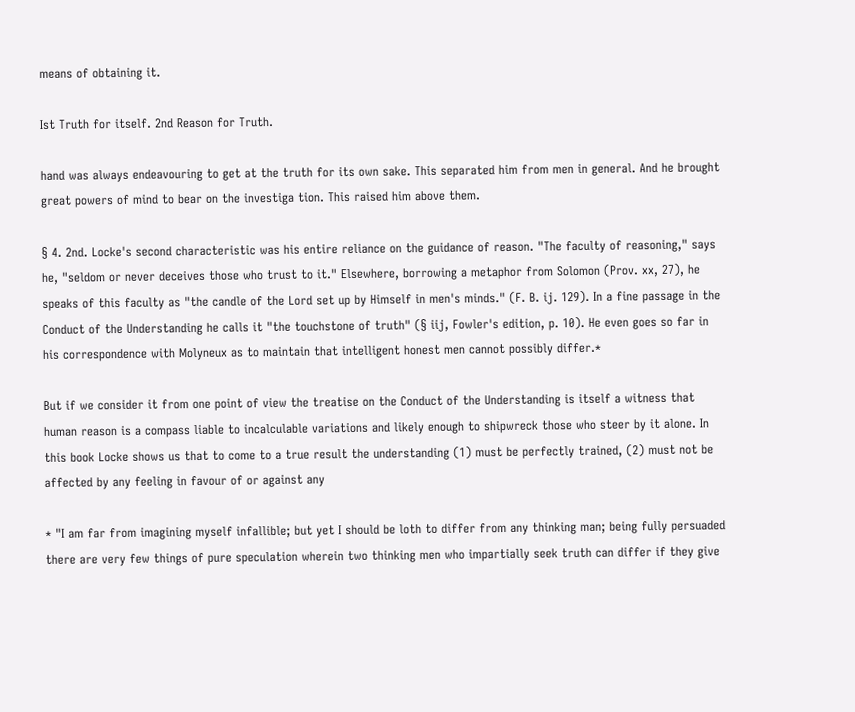means of obtaining it.

Ist Truth for itself. 2nd Reason for Truth.

hand was always endeavouring to get at the truth for its own sake. This separated him from men in general. And he brought great powers of mind to bear on the investiga tion. This raised him above them.

§ 4. 2nd. Locke's second characteristic was his entire reliance on the guidance of reason. "The faculty of reasoning," says he, "seldom or never deceives those who trust to it." Elsewhere, borrowing a metaphor from Solomon (Prov. xx, 27), he speaks of this faculty as "the candle of the Lord set up by Himself in men's minds." (F. B. ij. 129). In a fine passage in the Conduct of the Understanding he calls it "the touchstone of truth" (§ iij, Fowler's edition, p. 10). He even goes so far in his correspondence with Molyneux as to maintain that intelligent honest men cannot possibly differ.*

But if we consider it from one point of view the treatise on the Conduct of the Understanding is itself a witness that human reason is a compass liable to incalculable variations and likely enough to shipwreck those who steer by it alone. In this book Locke shows us that to come to a true result the understanding (1) must be perfectly trained, (2) must not be affected by any feeling in favour of or against any

* "I am far from imagining myself infallible; but yet I should be loth to differ from any thinking man; being fully persuaded there are very few things of pure speculation wherein two thinking men who impartially seek truth can differ if they give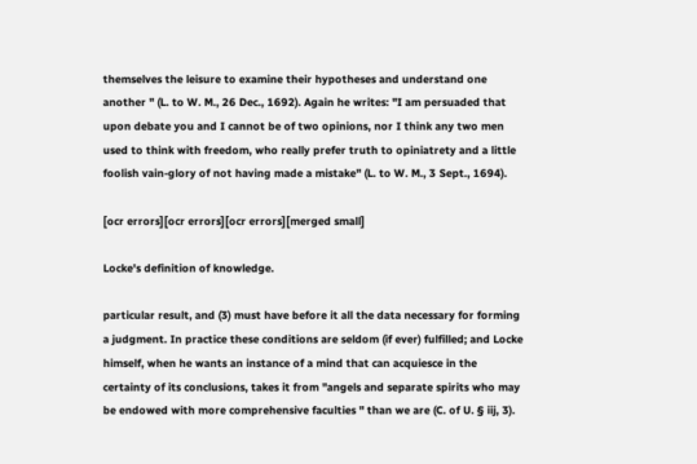themselves the leisure to examine their hypotheses and understand one another " (L. to W. M., 26 Dec., 1692). Again he writes: "I am persuaded that upon debate you and I cannot be of two opinions, nor I think any two men used to think with freedom, who really prefer truth to opiniatrety and a little foolish vain-glory of not having made a mistake" (L. to W. M., 3 Sept., 1694).

[ocr errors][ocr errors][ocr errors][merged small]

Locke's definition of knowledge.

particular result, and (3) must have before it all the data necessary for forming a judgment. In practice these conditions are seldom (if ever) fulfilled; and Locke himself, when he wants an instance of a mind that can acquiesce in the certainty of its conclusions, takes it from "angels and separate spirits who may be endowed with more comprehensive faculties " than we are (C. of U. § iij, 3).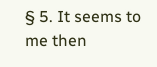§ 5. It seems to me then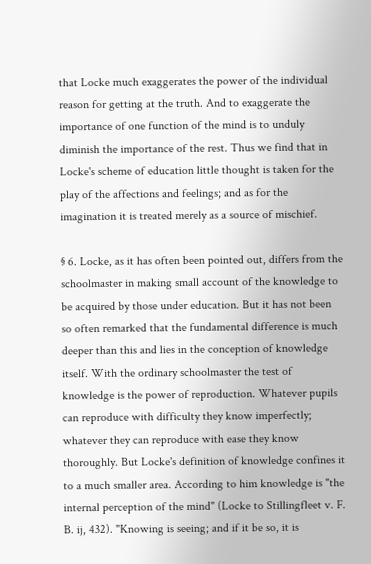that Locke much exaggerates the power of the individual reason for getting at the truth. And to exaggerate the importance of one function of the mind is to unduly diminish the importance of the rest. Thus we find that in Locke's scheme of education little thought is taken for the play of the affections and feelings; and as for the imagination it is treated merely as a source of mischief.

§ 6. Locke, as it has often been pointed out, differs from the schoolmaster in making small account of the knowledge to be acquired by those under education. But it has not been so often remarked that the fundamental difference is much deeper than this and lies in the conception of knowledge itself. With the ordinary schoolmaster the test of knowledge is the power of reproduction. Whatever pupils can reproduce with difficulty they know imperfectly; whatever they can reproduce with ease they know thoroughly. But Locke's definition of knowledge confines it to a much smaller area. According to him knowledge is "the internal perception of the mind" (Locke to Stillingfleet v. F. B. ij, 432). "Knowing is seeing; and if it be so, it is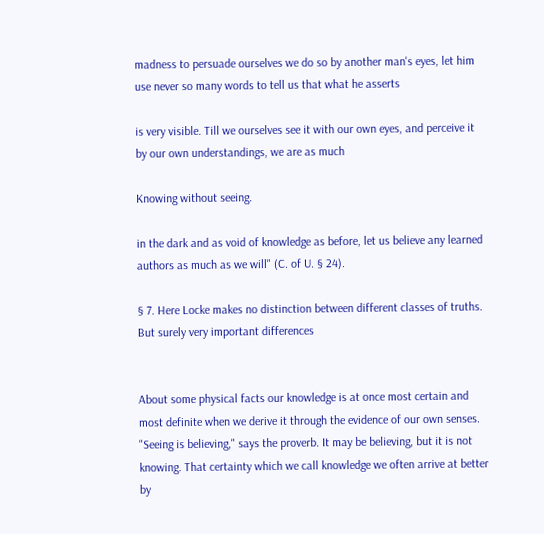madness to persuade ourselves we do so by another man's eyes, let him use never so many words to tell us that what he asserts

is very visible. Till we ourselves see it with our own eyes, and perceive it by our own understandings, we are as much

Knowing without seeing.

in the dark and as void of knowledge as before, let us believe any learned authors as much as we will" (C. of U. § 24).

§ 7. Here Locke makes no distinction between different classes of truths. But surely very important differences


About some physical facts our knowledge is at once most certain and most definite when we derive it through the evidence of our own senses. "Seeing is believing," says the proverb. It may be believing, but it is not knowing. That certainty which we call knowledge we often arrive at better by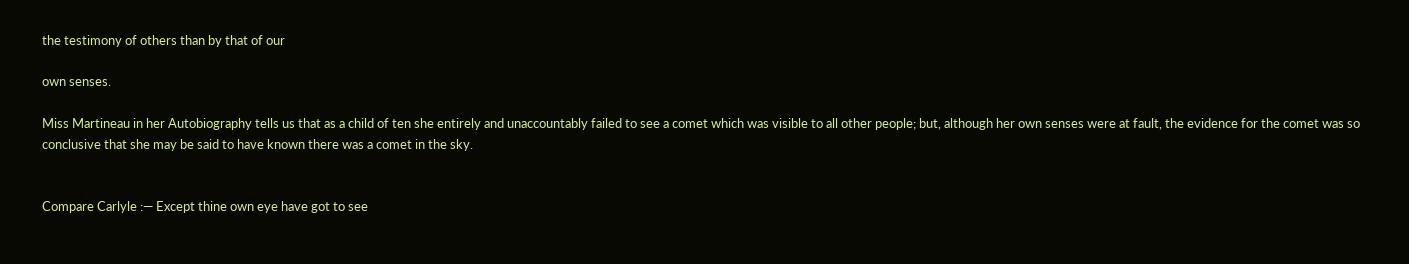the testimony of others than by that of our

own senses.

Miss Martineau in her Autobiography tells us that as a child of ten she entirely and unaccountably failed to see a comet which was visible to all other people; but, although her own senses were at fault, the evidence for the comet was so conclusive that she may be said to have known there was a comet in the sky.


Compare Carlyle :— Except thine own eye have got to see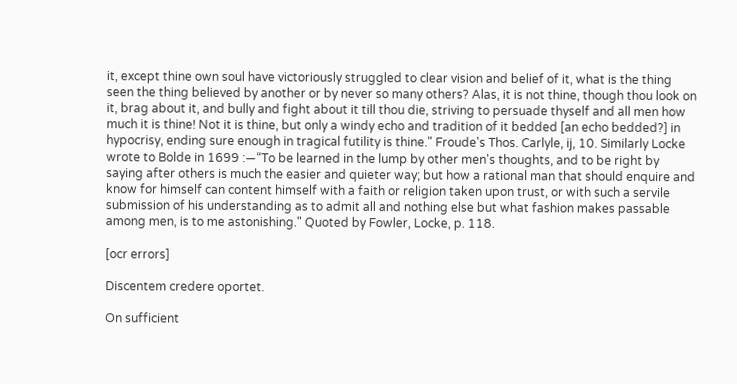it, except thine own soul have victoriously struggled to clear vision and belief of it, what is the thing seen the thing believed by another or by never so many others? Alas, it is not thine, though thou look on it, brag about it, and bully and fight about it till thou die, striving to persuade thyself and all men how much it is thine! Not it is thine, but only a windy echo and tradition of it bedded [an echo bedded?] in hypocrisy, ending sure enough in tragical futility is thine." Froude's Thos. Carlyle, ij, 10. Similarly Locke wrote to Bolde in 1699 :—“To be learned in the lump by other men's thoughts, and to be right by saying after others is much the easier and quieter way; but how a rational man that should enquire and know for himself can content himself with a faith or religion taken upon trust, or with such a servile submission of his understanding as to admit all and nothing else but what fashion makes passable among men, is to me astonishing." Quoted by Fowler, Locke, p. 118.

[ocr errors]

Discentem credere oportet.

On sufficient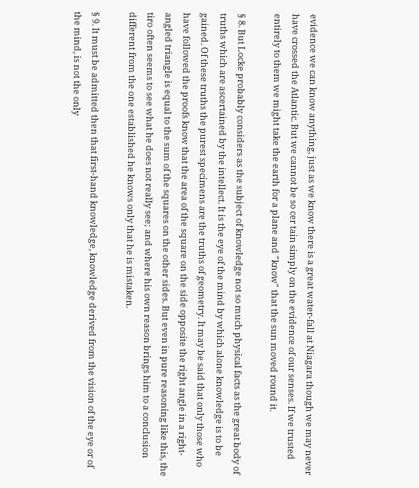evidence we can know anything, just as we know there is a great water-fall at Niagara though we may never have crossed the Atlantic. But we cannot be so cer tain simply on the evidence of our senses. If we trusted entirely to them we might take the earth for a plane and "know" that the sun moved round it.

§ 8. But Locke probably considers as the subject of knowledge not so much physical facts as the great body of truths which are ascertained by the intellect. It is the eye of the mind by which alone knowledge is to be gained. Of these truths the purest specimens are the truths of geometry. It may be said that only those who have followed the proofs know that the area of the square on the side opposite the right angle in a right-angled triangle is equal to the sum of the squares on the other sides. But even in pure reasoning like this, the tiro often seems to see what he does not really see; and where his own reason brings him to a conclusion different from the one established he knows only that he is mistaken.

§ 9. It must be admitted then that first-hand knowledge, knowledge derived from the vision of the eye or of the mind, is not the only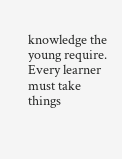knowledge the young require. Every learner must take things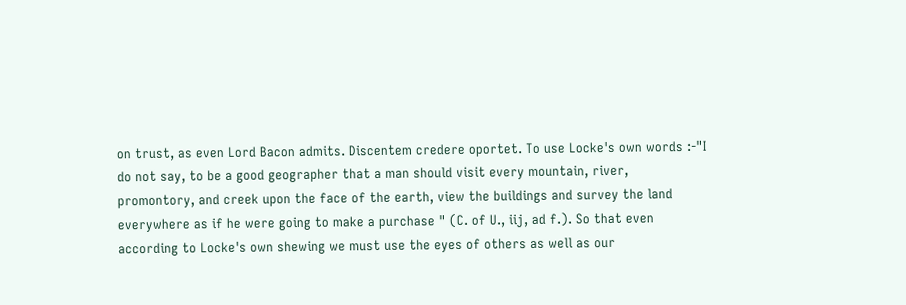on trust, as even Lord Bacon admits. Discentem credere oportet. To use Locke's own words :-"I do not say, to be a good geographer that a man should visit every mountain, river, promontory, and creek upon the face of the earth, view the buildings and survey the land everywhere as if he were going to make a purchase " (C. of U., iij, ad f.). So that even according to Locke's own shewing we must use the eyes of others as well as our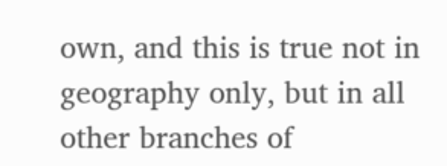own, and this is true not in geography only, but in all other branches of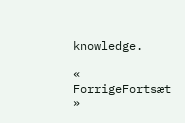knowledge.

« ForrigeFortsæt »